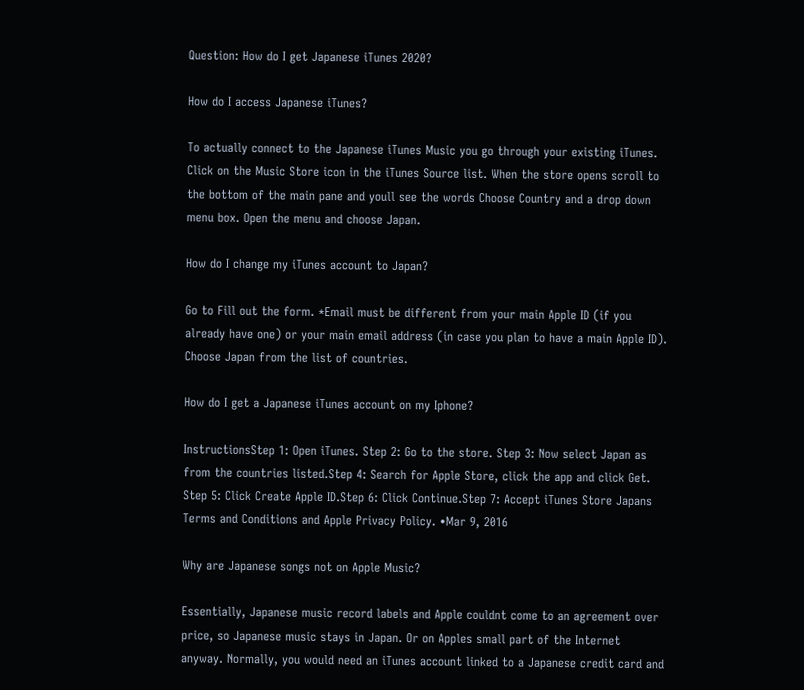Question: How do I get Japanese iTunes 2020?

How do I access Japanese iTunes?

To actually connect to the Japanese iTunes Music you go through your existing iTunes. Click on the Music Store icon in the iTunes Source list. When the store opens scroll to the bottom of the main pane and youll see the words Choose Country and a drop down menu box. Open the menu and choose Japan.

How do I change my iTunes account to Japan?

Go to Fill out the form. *Email must be different from your main Apple ID (if you already have one) or your main email address (in case you plan to have a main Apple ID). Choose Japan from the list of countries.

How do I get a Japanese iTunes account on my Iphone?

InstructionsStep 1: Open iTunes. Step 2: Go to the store. Step 3: Now select Japan as from the countries listed.Step 4: Search for Apple Store, click the app and click Get. Step 5: Click Create Apple ID.Step 6: Click Continue.Step 7: Accept iTunes Store Japans Terms and Conditions and Apple Privacy Policy. •Mar 9, 2016

Why are Japanese songs not on Apple Music?

Essentially, Japanese music record labels and Apple couldnt come to an agreement over price, so Japanese music stays in Japan. Or on Apples small part of the Internet anyway. Normally, you would need an iTunes account linked to a Japanese credit card and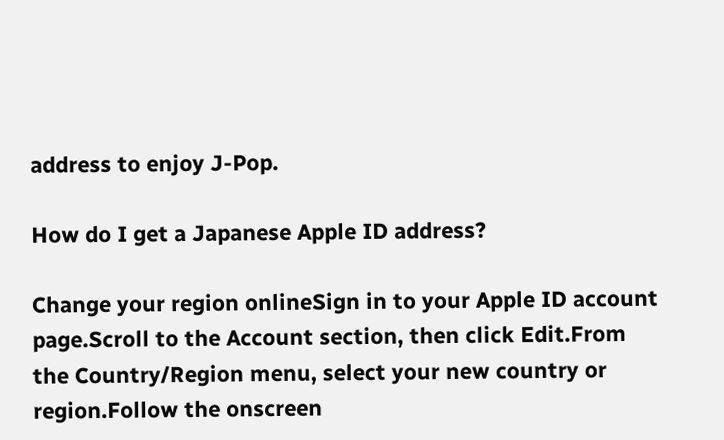address to enjoy J-Pop.

How do I get a Japanese Apple ID address?

Change your region onlineSign in to your Apple ID account page.Scroll to the Account section, then click Edit.From the Country/Region menu, select your new country or region.Follow the onscreen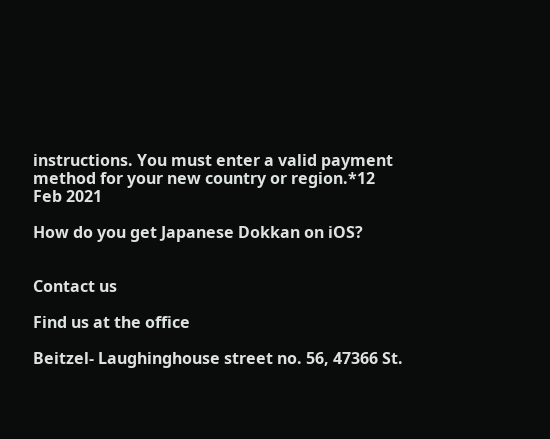instructions. You must enter a valid payment method for your new country or region.*12 Feb 2021

How do you get Japanese Dokkan on iOS?


Contact us

Find us at the office

Beitzel- Laughinghouse street no. 56, 47366 St.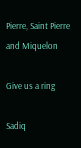Pierre, Saint Pierre and Miquelon

Give us a ring

Sadiq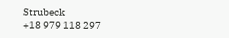Strubeck
+18 979 118 297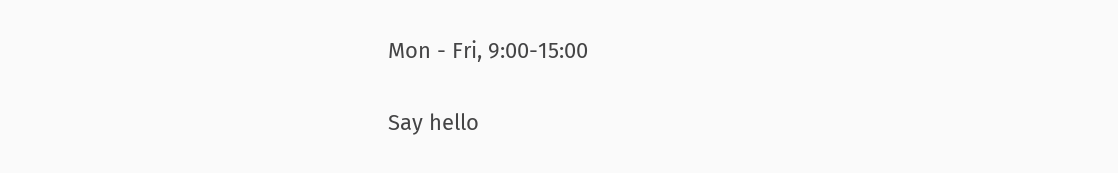Mon - Fri, 9:00-15:00

Say hello